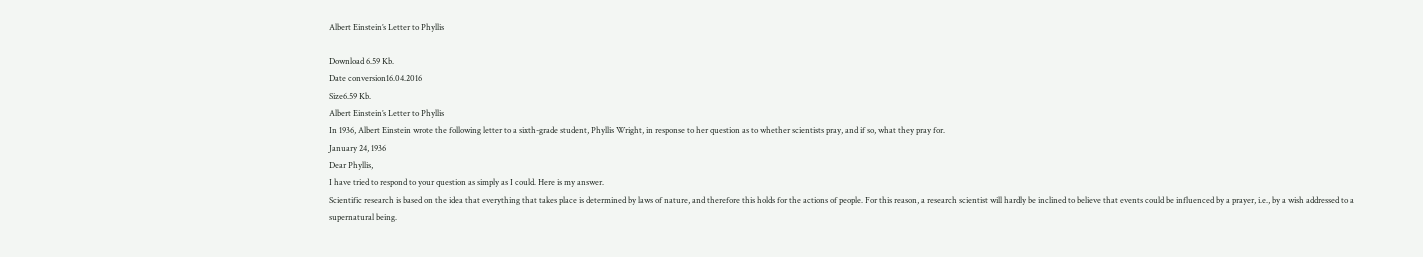Albert Einstein’s Letter to Phyllis

Download 6.59 Kb.
Date conversion16.04.2016
Size6.59 Kb.
Albert Einstein’s Letter to Phyllis
In 1936, Albert Einstein wrote the following letter to a sixth-grade student, Phyllis Wright, in response to her question as to whether scientists pray, and if so, what they pray for.
January 24, 1936
Dear Phyllis,
I have tried to respond to your question as simply as I could. Here is my answer.
Scientific research is based on the idea that everything that takes place is determined by laws of nature, and therefore this holds for the actions of people. For this reason, a research scientist will hardly be inclined to believe that events could be influenced by a prayer, i.e., by a wish addressed to a supernatural being.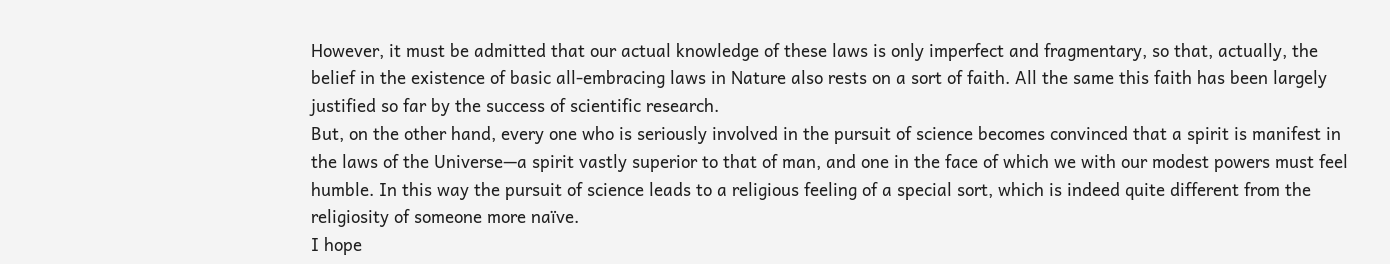However, it must be admitted that our actual knowledge of these laws is only imperfect and fragmentary, so that, actually, the belief in the existence of basic all-embracing laws in Nature also rests on a sort of faith. All the same this faith has been largely justified so far by the success of scientific research.
But, on the other hand, every one who is seriously involved in the pursuit of science becomes convinced that a spirit is manifest in the laws of the Universe—a spirit vastly superior to that of man, and one in the face of which we with our modest powers must feel humble. In this way the pursuit of science leads to a religious feeling of a special sort, which is indeed quite different from the religiosity of someone more naïve.
I hope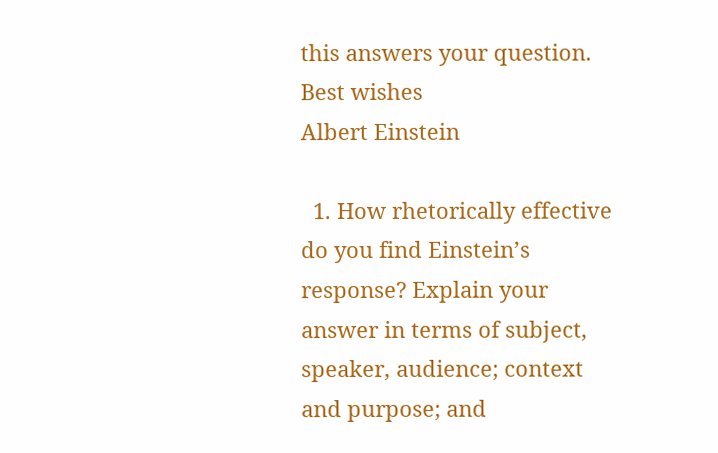this answers your question.
Best wishes
Albert Einstein

  1. How rhetorically effective do you find Einstein’s response? Explain your answer in terms of subject, speaker, audience; context and purpose; and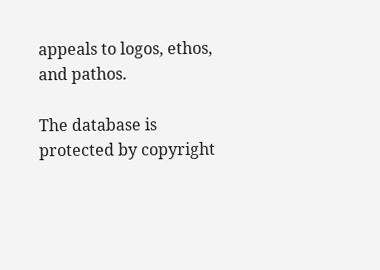appeals to logos, ethos, and pathos.

The database is protected by copyright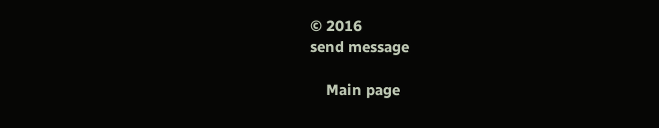© 2016
send message

    Main page